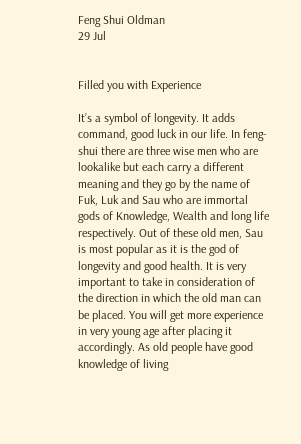Feng Shui Oldman
29 Jul


Filled you with Experience

It’s a symbol of longevity. It adds command, good luck in our life. In feng-shui there are three wise men who are lookalike but each carry a different meaning and they go by the name of Fuk, Luk and Sau who are immortal gods of Knowledge, Wealth and long life respectively. Out of these old men, Sau is most popular as it is the god of longevity and good health. It is very important to take in consideration of the direction in which the old man can be placed. You will get more experience in very young age after placing it accordingly. As old people have good knowledge of living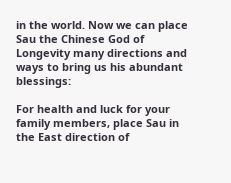in the world. Now we can place Sau the Chinese God of Longevity many directions and ways to bring us his abundant blessings:

For health and luck for your family members, place Sau in the East direction of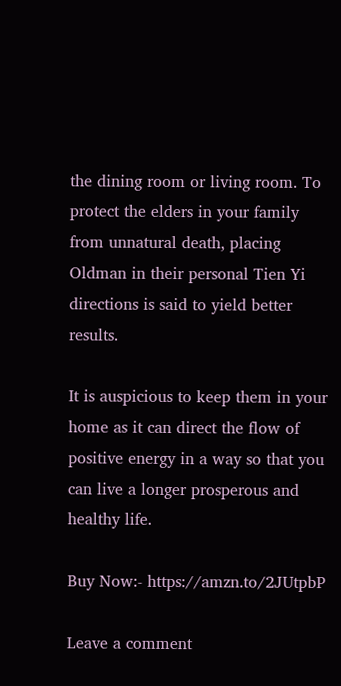the dining room or living room. To protect the elders in your family from unnatural death, placing Oldman in their personal Tien Yi directions is said to yield better results.

It is auspicious to keep them in your home as it can direct the flow of positive energy in a way so that you can live a longer prosperous and healthy life.

Buy Now:- https://amzn.to/2JUtpbP

Leave a comment